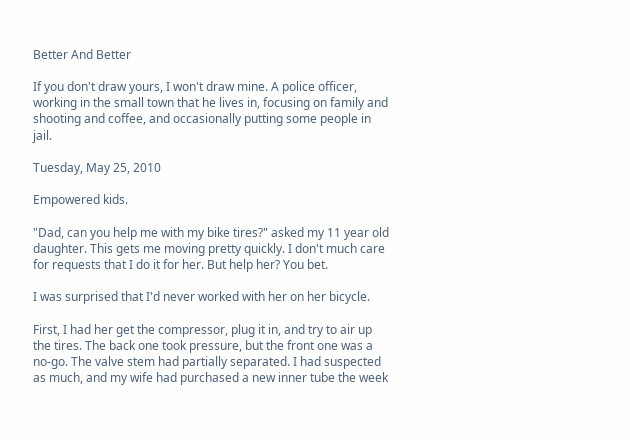Better And Better

If you don't draw yours, I won't draw mine. A police officer, working in the small town that he lives in, focusing on family and shooting and coffee, and occasionally putting some people in jail.

Tuesday, May 25, 2010

Empowered kids.

"Dad, can you help me with my bike tires?" asked my 11 year old daughter. This gets me moving pretty quickly. I don't much care for requests that I do it for her. But help her? You bet.

I was surprised that I'd never worked with her on her bicycle.

First, I had her get the compressor, plug it in, and try to air up the tires. The back one took pressure, but the front one was a no-go. The valve stem had partially separated. I had suspected as much, and my wife had purchased a new inner tube the week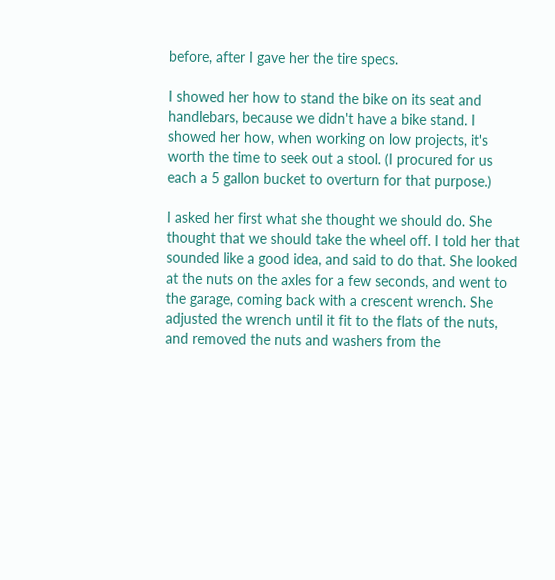before, after I gave her the tire specs.

I showed her how to stand the bike on its seat and handlebars, because we didn't have a bike stand. I showed her how, when working on low projects, it's worth the time to seek out a stool. (I procured for us each a 5 gallon bucket to overturn for that purpose.)

I asked her first what she thought we should do. She thought that we should take the wheel off. I told her that sounded like a good idea, and said to do that. She looked at the nuts on the axles for a few seconds, and went to the garage, coming back with a crescent wrench. She adjusted the wrench until it fit to the flats of the nuts, and removed the nuts and washers from the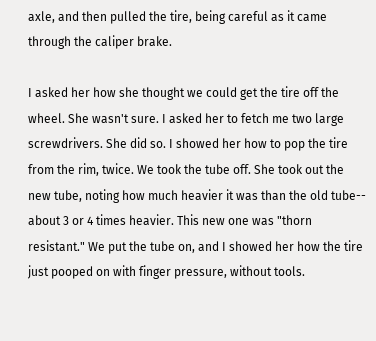axle, and then pulled the tire, being careful as it came through the caliper brake.

I asked her how she thought we could get the tire off the wheel. She wasn't sure. I asked her to fetch me two large screwdrivers. She did so. I showed her how to pop the tire from the rim, twice. We took the tube off. She took out the new tube, noting how much heavier it was than the old tube-- about 3 or 4 times heavier. This new one was "thorn resistant." We put the tube on, and I showed her how the tire just pooped on with finger pressure, without tools.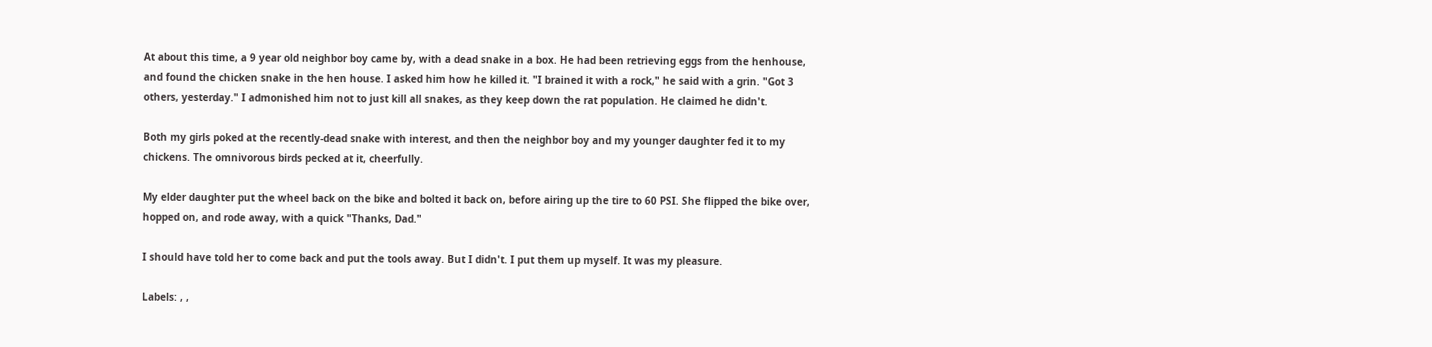At about this time, a 9 year old neighbor boy came by, with a dead snake in a box. He had been retrieving eggs from the henhouse, and found the chicken snake in the hen house. I asked him how he killed it. "I brained it with a rock," he said with a grin. "Got 3 others, yesterday." I admonished him not to just kill all snakes, as they keep down the rat population. He claimed he didn't.

Both my girls poked at the recently-dead snake with interest, and then the neighbor boy and my younger daughter fed it to my chickens. The omnivorous birds pecked at it, cheerfully.

My elder daughter put the wheel back on the bike and bolted it back on, before airing up the tire to 60 PSI. She flipped the bike over, hopped on, and rode away, with a quick "Thanks, Dad."

I should have told her to come back and put the tools away. But I didn't. I put them up myself. It was my pleasure.

Labels: , ,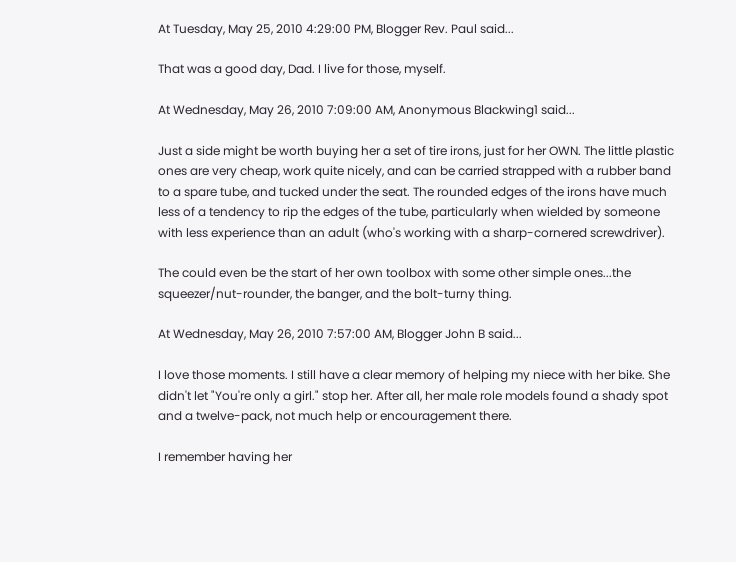At Tuesday, May 25, 2010 4:29:00 PM, Blogger Rev. Paul said...

That was a good day, Dad. I live for those, myself.

At Wednesday, May 26, 2010 7:09:00 AM, Anonymous Blackwing1 said...

Just a side might be worth buying her a set of tire irons, just for her OWN. The little plastic ones are very cheap, work quite nicely, and can be carried strapped with a rubber band to a spare tube, and tucked under the seat. The rounded edges of the irons have much less of a tendency to rip the edges of the tube, particularly when wielded by someone with less experience than an adult (who's working with a sharp-cornered screwdriver).

The could even be the start of her own toolbox with some other simple ones...the squeezer/nut-rounder, the banger, and the bolt-turny thing.

At Wednesday, May 26, 2010 7:57:00 AM, Blogger John B said...

I love those moments. I still have a clear memory of helping my niece with her bike. She didn't let "You're only a girl." stop her. After all, her male role models found a shady spot and a twelve-pack, not much help or encouragement there.

I remember having her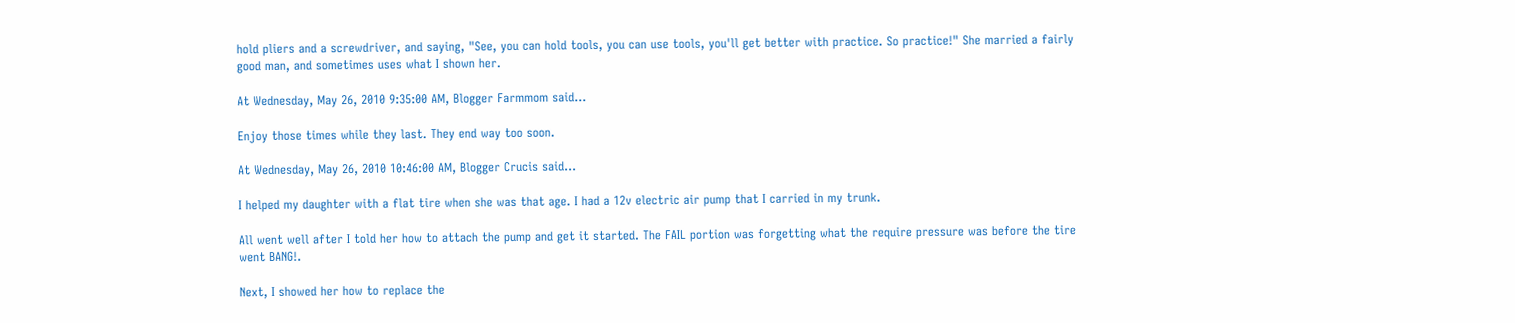hold pliers and a screwdriver, and saying, "See, you can hold tools, you can use tools, you'll get better with practice. So practice!" She married a fairly good man, and sometimes uses what I shown her.

At Wednesday, May 26, 2010 9:35:00 AM, Blogger Farmmom said...

Enjoy those times while they last. They end way too soon.

At Wednesday, May 26, 2010 10:46:00 AM, Blogger Crucis said...

I helped my daughter with a flat tire when she was that age. I had a 12v electric air pump that I carried in my trunk.

All went well after I told her how to attach the pump and get it started. The FAIL portion was forgetting what the require pressure was before the tire went BANG!.

Next, I showed her how to replace the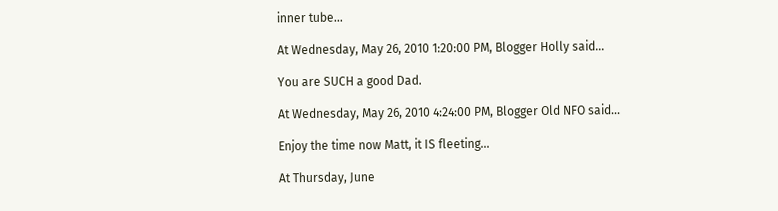inner tube...

At Wednesday, May 26, 2010 1:20:00 PM, Blogger Holly said...

You are SUCH a good Dad.

At Wednesday, May 26, 2010 4:24:00 PM, Blogger Old NFO said...

Enjoy the time now Matt, it IS fleeting...

At Thursday, June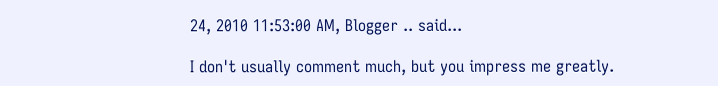24, 2010 11:53:00 AM, Blogger .. said...

I don't usually comment much, but you impress me greatly.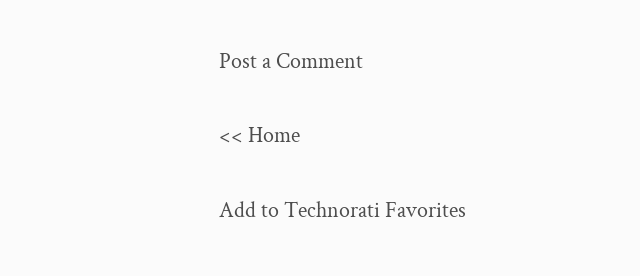Post a Comment

<< Home

Add to Technorati Favorites